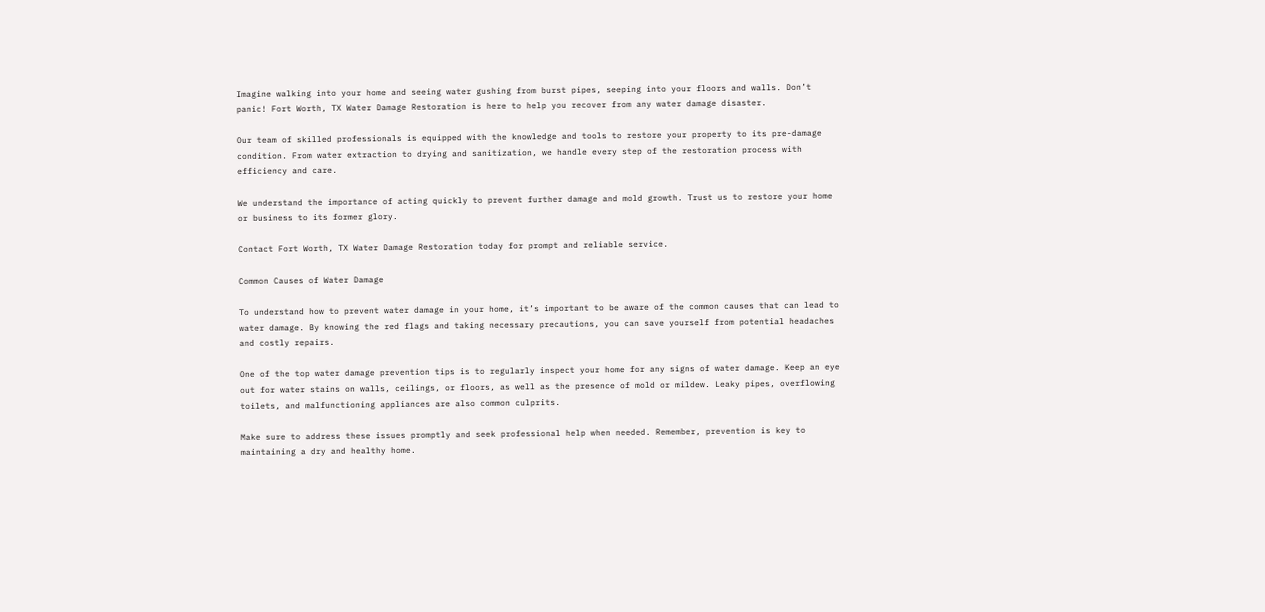Imagine walking into your home and seeing water gushing from burst pipes, seeping into your floors and walls. Don’t panic! Fort Worth, TX Water Damage Restoration is here to help you recover from any water damage disaster.

Our team of skilled professionals is equipped with the knowledge and tools to restore your property to its pre-damage condition. From water extraction to drying and sanitization, we handle every step of the restoration process with efficiency and care.

We understand the importance of acting quickly to prevent further damage and mold growth. Trust us to restore your home or business to its former glory.

Contact Fort Worth, TX Water Damage Restoration today for prompt and reliable service.

Common Causes of Water Damage

To understand how to prevent water damage in your home, it’s important to be aware of the common causes that can lead to water damage. By knowing the red flags and taking necessary precautions, you can save yourself from potential headaches and costly repairs.

One of the top water damage prevention tips is to regularly inspect your home for any signs of water damage. Keep an eye out for water stains on walls, ceilings, or floors, as well as the presence of mold or mildew. Leaky pipes, overflowing toilets, and malfunctioning appliances are also common culprits.

Make sure to address these issues promptly and seek professional help when needed. Remember, prevention is key to maintaining a dry and healthy home.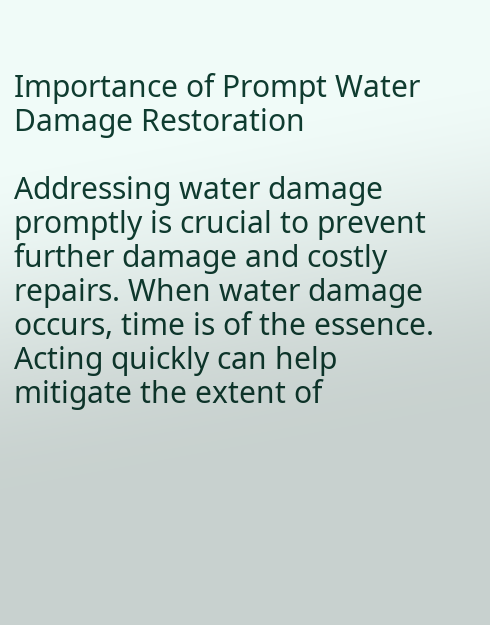Importance of Prompt Water Damage Restoration

Addressing water damage promptly is crucial to prevent further damage and costly repairs. When water damage occurs, time is of the essence. Acting quickly can help mitigate the extent of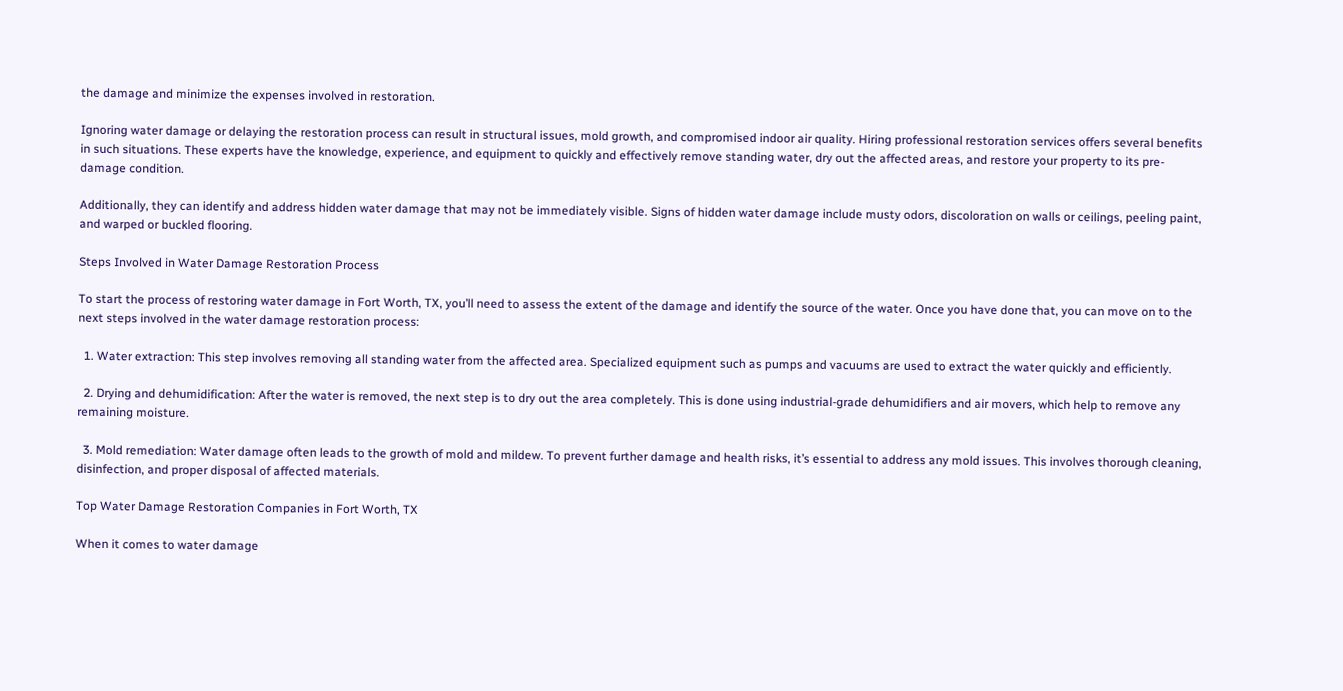the damage and minimize the expenses involved in restoration.

Ignoring water damage or delaying the restoration process can result in structural issues, mold growth, and compromised indoor air quality. Hiring professional restoration services offers several benefits in such situations. These experts have the knowledge, experience, and equipment to quickly and effectively remove standing water, dry out the affected areas, and restore your property to its pre-damage condition.

Additionally, they can identify and address hidden water damage that may not be immediately visible. Signs of hidden water damage include musty odors, discoloration on walls or ceilings, peeling paint, and warped or buckled flooring.

Steps Involved in Water Damage Restoration Process

To start the process of restoring water damage in Fort Worth, TX, you’ll need to assess the extent of the damage and identify the source of the water. Once you have done that, you can move on to the next steps involved in the water damage restoration process:

  1. Water extraction: This step involves removing all standing water from the affected area. Specialized equipment such as pumps and vacuums are used to extract the water quickly and efficiently.

  2. Drying and dehumidification: After the water is removed, the next step is to dry out the area completely. This is done using industrial-grade dehumidifiers and air movers, which help to remove any remaining moisture.

  3. Mold remediation: Water damage often leads to the growth of mold and mildew. To prevent further damage and health risks, it’s essential to address any mold issues. This involves thorough cleaning, disinfection, and proper disposal of affected materials.

Top Water Damage Restoration Companies in Fort Worth, TX

When it comes to water damage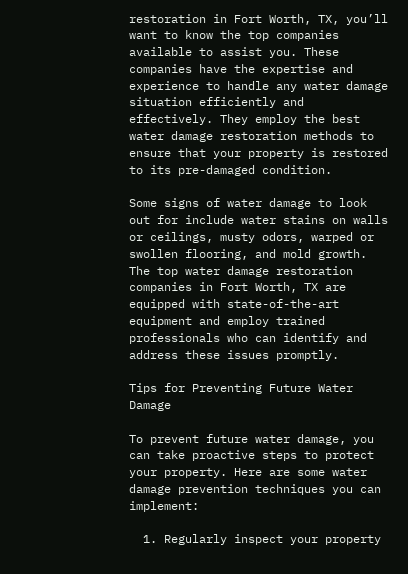restoration in Fort Worth, TX, you’ll want to know the top companies available to assist you. These companies have the expertise and experience to handle any water damage situation efficiently and effectively. They employ the best water damage restoration methods to ensure that your property is restored to its pre-damaged condition.

Some signs of water damage to look out for include water stains on walls or ceilings, musty odors, warped or swollen flooring, and mold growth. The top water damage restoration companies in Fort Worth, TX are equipped with state-of-the-art equipment and employ trained professionals who can identify and address these issues promptly.

Tips for Preventing Future Water Damage

To prevent future water damage, you can take proactive steps to protect your property. Here are some water damage prevention techniques you can implement:

  1. Regularly inspect your property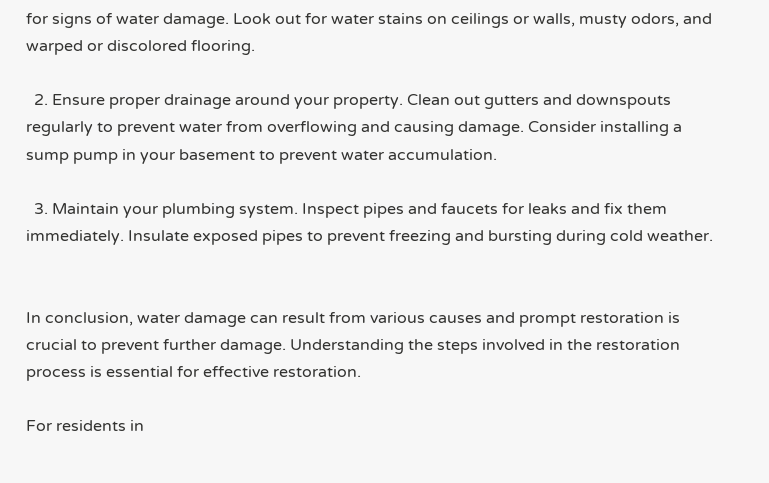for signs of water damage. Look out for water stains on ceilings or walls, musty odors, and warped or discolored flooring.

  2. Ensure proper drainage around your property. Clean out gutters and downspouts regularly to prevent water from overflowing and causing damage. Consider installing a sump pump in your basement to prevent water accumulation.

  3. Maintain your plumbing system. Inspect pipes and faucets for leaks and fix them immediately. Insulate exposed pipes to prevent freezing and bursting during cold weather.


In conclusion, water damage can result from various causes and prompt restoration is crucial to prevent further damage. Understanding the steps involved in the restoration process is essential for effective restoration.

For residents in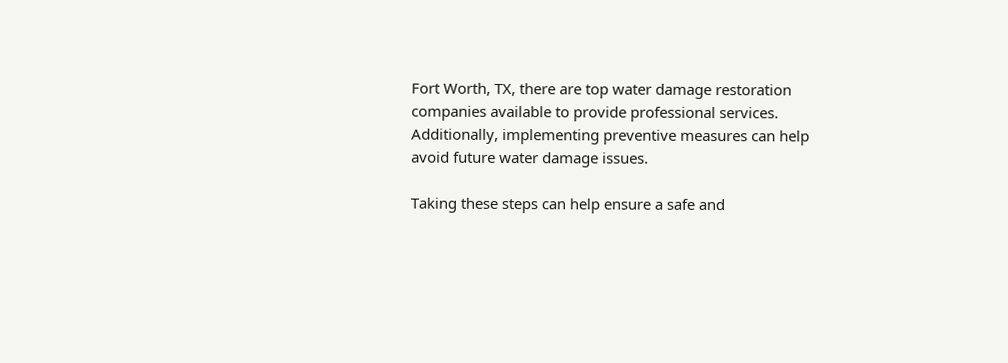Fort Worth, TX, there are top water damage restoration companies available to provide professional services. Additionally, implementing preventive measures can help avoid future water damage issues.

Taking these steps can help ensure a safe and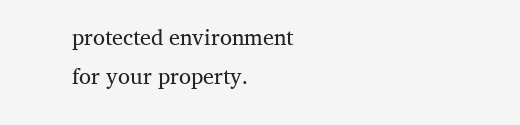protected environment for your property.